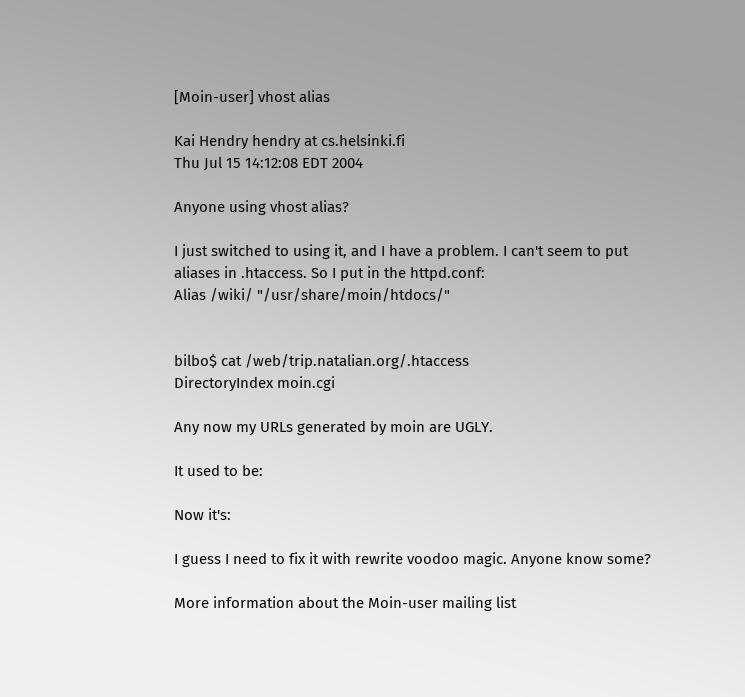[Moin-user] vhost alias

Kai Hendry hendry at cs.helsinki.fi
Thu Jul 15 14:12:08 EDT 2004

Anyone using vhost alias?

I just switched to using it, and I have a problem. I can't seem to put
aliases in .htaccess. So I put in the httpd.conf:
Alias /wiki/ "/usr/share/moin/htdocs/"


bilbo$ cat /web/trip.natalian.org/.htaccess
DirectoryIndex moin.cgi

Any now my URLs generated by moin are UGLY.

It used to be:

Now it's:

I guess I need to fix it with rewrite voodoo magic. Anyone know some?

More information about the Moin-user mailing list